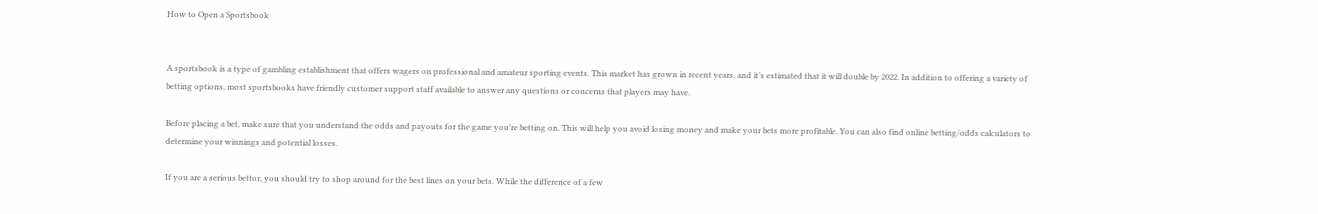How to Open a Sportsbook


A sportsbook is a type of gambling establishment that offers wagers on professional and amateur sporting events. This market has grown in recent years, and it’s estimated that it will double by 2022. In addition to offering a variety of betting options, most sportsbooks have friendly customer support staff available to answer any questions or concerns that players may have.

Before placing a bet, make sure that you understand the odds and payouts for the game you’re betting on. This will help you avoid losing money and make your bets more profitable. You can also find online betting/odds calculators to determine your winnings and potential losses.

If you are a serious bettor, you should try to shop around for the best lines on your bets. While the difference of a few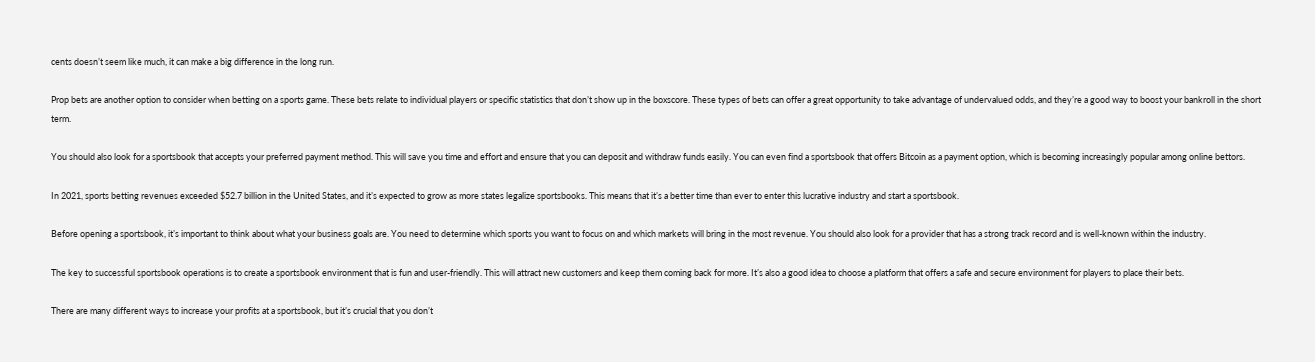cents doesn’t seem like much, it can make a big difference in the long run.

Prop bets are another option to consider when betting on a sports game. These bets relate to individual players or specific statistics that don’t show up in the boxscore. These types of bets can offer a great opportunity to take advantage of undervalued odds, and they’re a good way to boost your bankroll in the short term.

You should also look for a sportsbook that accepts your preferred payment method. This will save you time and effort and ensure that you can deposit and withdraw funds easily. You can even find a sportsbook that offers Bitcoin as a payment option, which is becoming increasingly popular among online bettors.

In 2021, sports betting revenues exceeded $52.7 billion in the United States, and it’s expected to grow as more states legalize sportsbooks. This means that it’s a better time than ever to enter this lucrative industry and start a sportsbook.

Before opening a sportsbook, it’s important to think about what your business goals are. You need to determine which sports you want to focus on and which markets will bring in the most revenue. You should also look for a provider that has a strong track record and is well-known within the industry.

The key to successful sportsbook operations is to create a sportsbook environment that is fun and user-friendly. This will attract new customers and keep them coming back for more. It’s also a good idea to choose a platform that offers a safe and secure environment for players to place their bets.

There are many different ways to increase your profits at a sportsbook, but it’s crucial that you don’t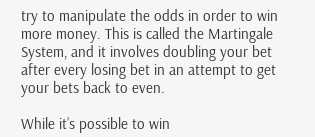try to manipulate the odds in order to win more money. This is called the Martingale System, and it involves doubling your bet after every losing bet in an attempt to get your bets back to even.

While it’s possible to win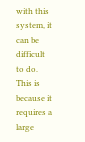with this system, it can be difficult to do. This is because it requires a large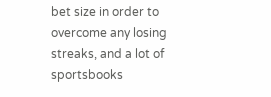bet size in order to overcome any losing streaks, and a lot of sportsbooks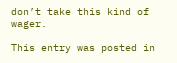don’t take this kind of wager.

This entry was posted in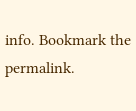info. Bookmark the permalink.